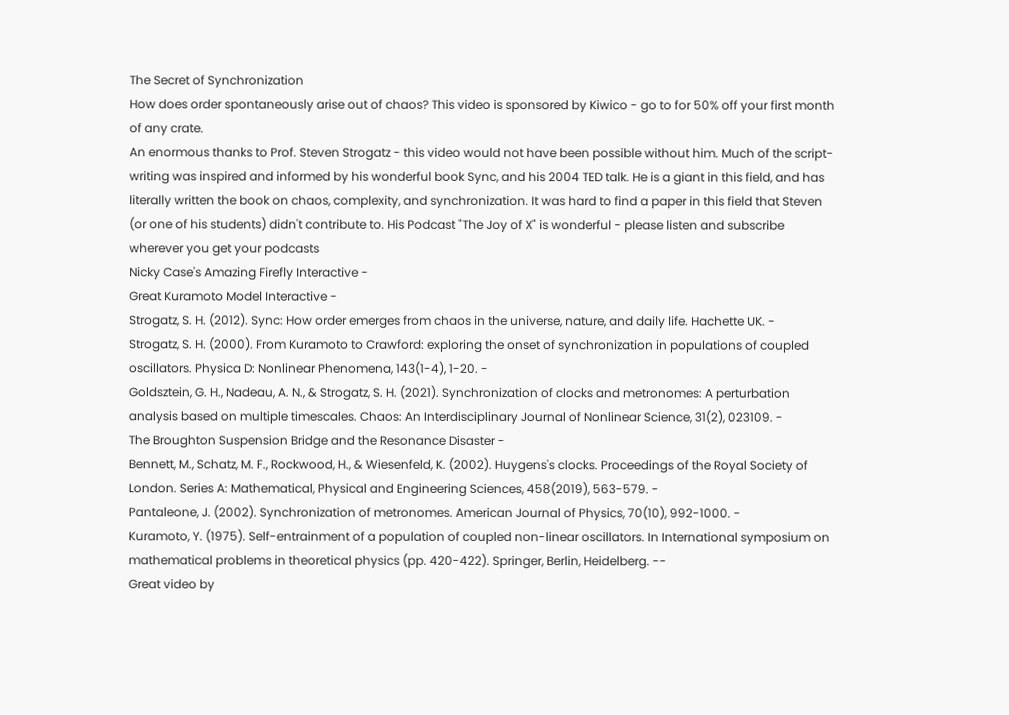The Secret of Synchronization
How does order spontaneously arise out of chaos? This video is sponsored by Kiwico - go to for 50% off your first month of any crate.
An enormous thanks to Prof. Steven Strogatz - this video would not have been possible without him. Much of the script-writing was inspired and informed by his wonderful book Sync, and his 2004 TED talk. He is a giant in this field, and has literally written the book on chaos, complexity, and synchronization. It was hard to find a paper in this field that Steven (or one of his students) didn't contribute to. His Podcast "The Joy of X" is wonderful - please listen and subscribe wherever you get your podcasts
Nicky Case's Amazing Firefly Interactive -
Great Kuramoto Model Interactive -
Strogatz, S. H. (2012). Sync: How order emerges from chaos in the universe, nature, and daily life. Hachette UK. -
Strogatz, S. H. (2000). From Kuramoto to Crawford: exploring the onset of synchronization in populations of coupled oscillators. Physica D: Nonlinear Phenomena, 143(1-4), 1-20. -
Goldsztein, G. H., Nadeau, A. N., & Strogatz, S. H. (2021). Synchronization of clocks and metronomes: A perturbation analysis based on multiple timescales. Chaos: An Interdisciplinary Journal of Nonlinear Science, 31(2), 023109. -
The Broughton Suspension Bridge and the Resonance Disaster -
Bennett, M., Schatz, M. F., Rockwood, H., & Wiesenfeld, K. (2002). Huygens's clocks. Proceedings of the Royal Society of London. Series A: Mathematical, Physical and Engineering Sciences, 458(2019), 563-579. -
Pantaleone, J. (2002). Synchronization of metronomes. American Journal of Physics, 70(10), 992-1000. -
Kuramoto, Y. (1975). Self-entrainment of a population of coupled non-linear oscillators. In International symposium on mathematical problems in theoretical physics (pp. 420-422). Springer, Berlin, Heidelberg. --
Great video by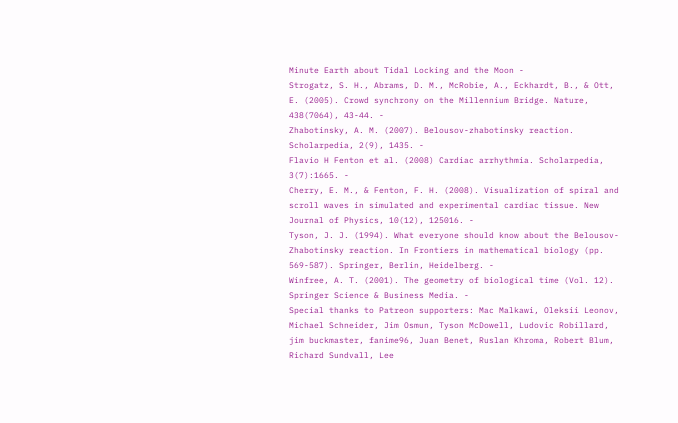Minute Earth about Tidal Locking and the Moon -
Strogatz, S. H., Abrams, D. M., McRobie, A., Eckhardt, B., & Ott, E. (2005). Crowd synchrony on the Millennium Bridge. Nature, 438(7064), 43-44. -
Zhabotinsky, A. M. (2007). Belousov-zhabotinsky reaction. Scholarpedia, 2(9), 1435. -
Flavio H Fenton et al. (2008) Cardiac arrhythmia. Scholarpedia, 3(7):1665. -
Cherry, E. M., & Fenton, F. H. (2008). Visualization of spiral and scroll waves in simulated and experimental cardiac tissue. New Journal of Physics, 10(12), 125016. -
Tyson, J. J. (1994). What everyone should know about the Belousov-Zhabotinsky reaction. In Frontiers in mathematical biology (pp. 569-587). Springer, Berlin, Heidelberg. -
Winfree, A. T. (2001). The geometry of biological time (Vol. 12). Springer Science & Business Media. -
Special thanks to Patreon supporters: Mac Malkawi, Oleksii Leonov, Michael Schneider, Jim Osmun, Tyson McDowell, Ludovic Robillard, jim buckmaster, fanime96, Juan Benet, Ruslan Khroma, Robert Blum, Richard Sundvall, Lee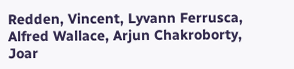Redden, Vincent, Lyvann Ferrusca, Alfred Wallace, Arjun Chakroborty, Joar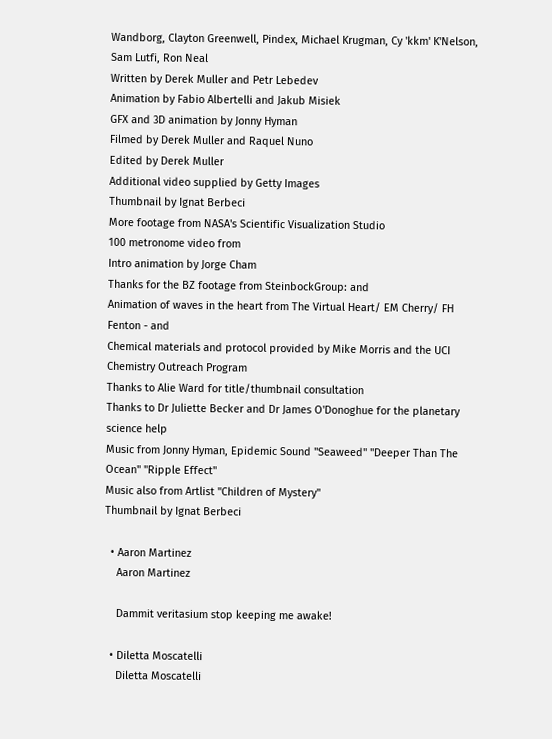Wandborg, Clayton Greenwell, Pindex, Michael Krugman, Cy 'kkm' K'Nelson, Sam Lutfi, Ron Neal
Written by Derek Muller and Petr Lebedev
Animation by Fabio Albertelli and Jakub Misiek
GFX and 3D animation by Jonny Hyman
Filmed by Derek Muller and Raquel Nuno
Edited by Derek Muller
Additional video supplied by Getty Images
Thumbnail by Ignat Berbeci
More footage from NASA's Scientific Visualization Studio
100 metronome video from
Intro animation by Jorge Cham
Thanks for the BZ footage from SteinbockGroup: and
Animation of waves in the heart from The Virtual Heart/ EM Cherry/ FH Fenton - and
Chemical materials and protocol provided by Mike Morris and the UCI Chemistry Outreach Program
Thanks to Alie Ward for title/thumbnail consultation
Thanks to Dr Juliette Becker and Dr James O'Donoghue for the planetary science help
Music from Jonny Hyman, Epidemic Sound "Seaweed" "Deeper Than The Ocean" "Ripple Effect"
Music also from Artlist "Children of Mystery"
Thumbnail by Ignat Berbeci

  • Aaron Martinez
    Aaron Martinez

    Dammit veritasium stop keeping me awake!

  • Diletta Moscatelli
    Diletta Moscatelli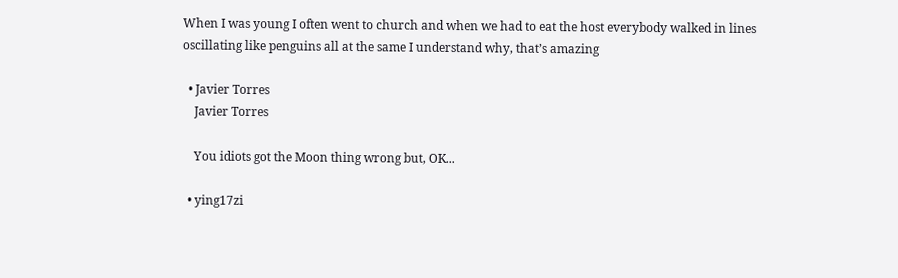When I was young I often went to church and when we had to eat the host everybody walked in lines oscillating like penguins all at the same I understand why, that’s amazing

  • Javier Torres
    Javier Torres

    You idiots got the Moon thing wrong but, OK...

  • ying17zi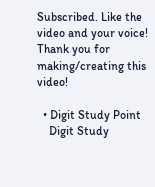Subscribed. Like the video and your voice! Thank you for making/creating this video!

  • Digit Study Point
    Digit Study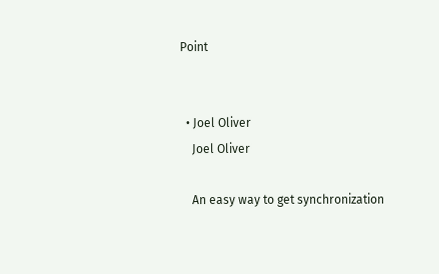Point


  • Joel Oliver
    Joel Oliver

    An easy way to get synchronization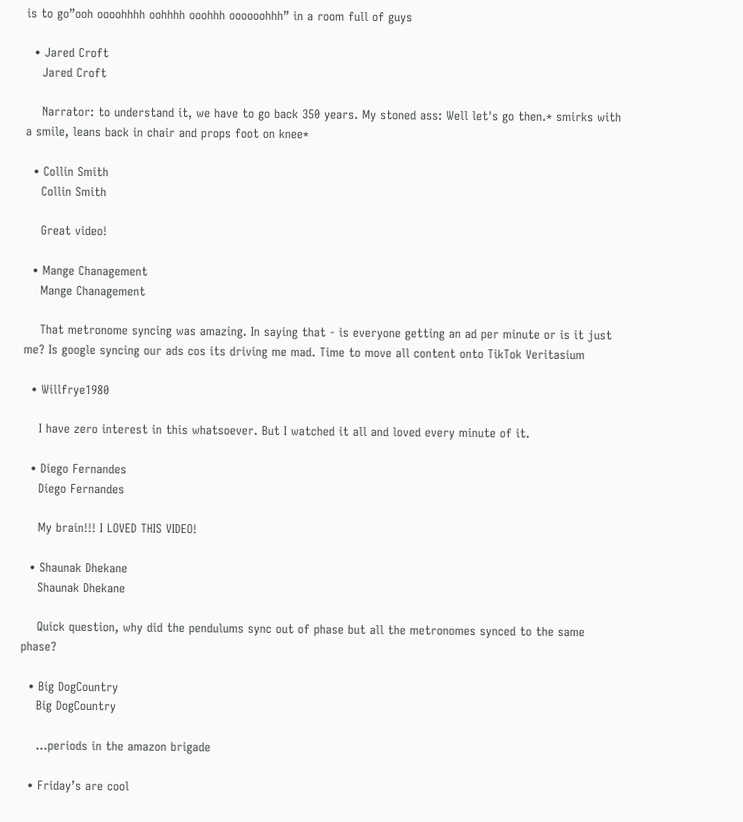is to go”ooh oooohhhh oohhhh ooohhh oooooohhh” in a room full of guys

  • Jared Croft
    Jared Croft

    Narrator: to understand it, we have to go back 350 years. My stoned ass: Well let's go then.* smirks with a smile, leans back in chair and props foot on knee*

  • Collin Smith
    Collin Smith

    Great video!

  • Mange Chanagement
    Mange Chanagement

    That metronome syncing was amazing. In saying that - is everyone getting an ad per minute or is it just me? Is google syncing our ads cos its driving me mad. Time to move all content onto TikTok Veritasium

  • Willfrye1980

    I have zero interest in this whatsoever. But I watched it all and loved every minute of it.

  • Diego Fernandes
    Diego Fernandes

    My brain!!! I LOVED THIS VIDEO!

  • Shaunak Dhekane
    Shaunak Dhekane

    Quick question, why did the pendulums sync out of phase but all the metronomes synced to the same phase?

  • Big DogCountry
    Big DogCountry

    ...periods in the amazon brigade

  • Friday’s are cool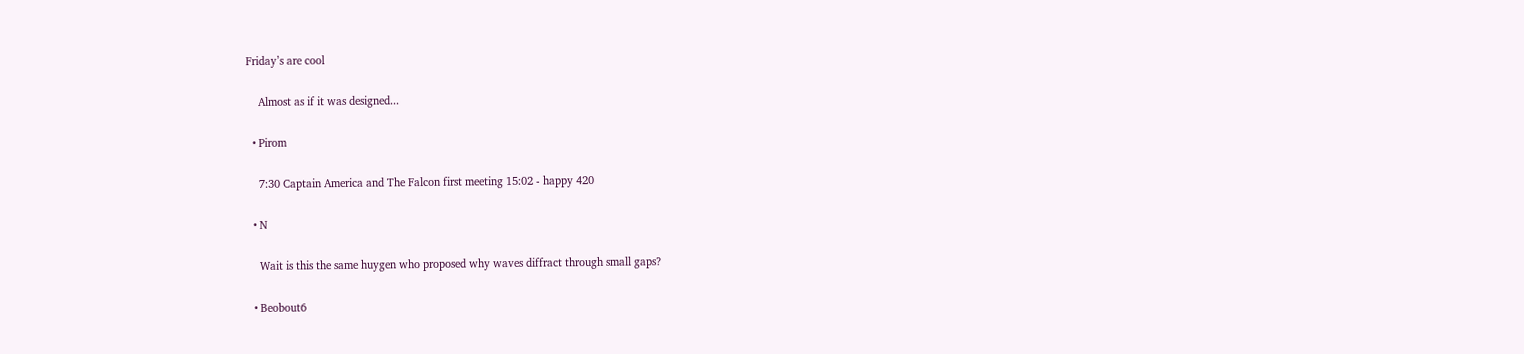Friday’s are cool

    Almost as if it was designed...

  • Pirom

    7:30 Captain America and The Falcon first meeting 15:02 - happy 420

  • N

    Wait is this the same huygen who proposed why waves diffract through small gaps?

  • Beobout6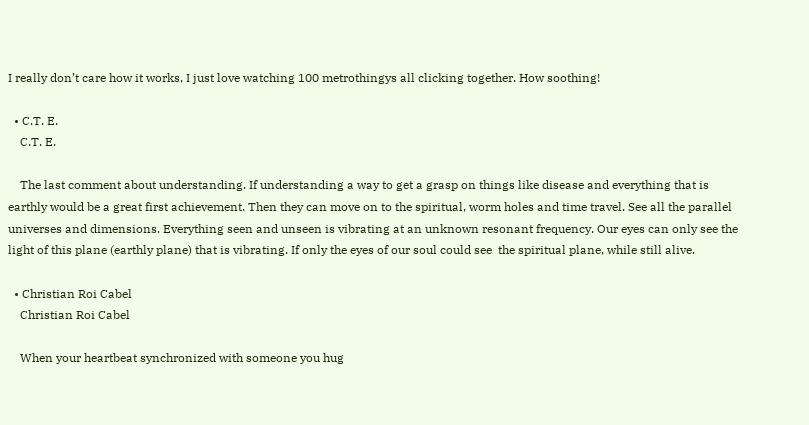I really don’t care how it works, I just love watching 100 metrothingys all clicking together. How soothing!

  • C.T. E.
    C.T. E.

    The last comment about understanding. If understanding a way to get a grasp on things like disease and everything that is earthly would be a great first achievement. Then they can move on to the spiritual, worm holes and time travel. See all the parallel universes and dimensions. Everything seen and unseen is vibrating at an unknown resonant frequency. Our eyes can only see the light of this plane (earthly plane) that is vibrating. If only the eyes of our soul could see  the spiritual plane, while still alive.

  • Christian Roi Cabel
    Christian Roi Cabel

    When your heartbeat synchronized with someone you hug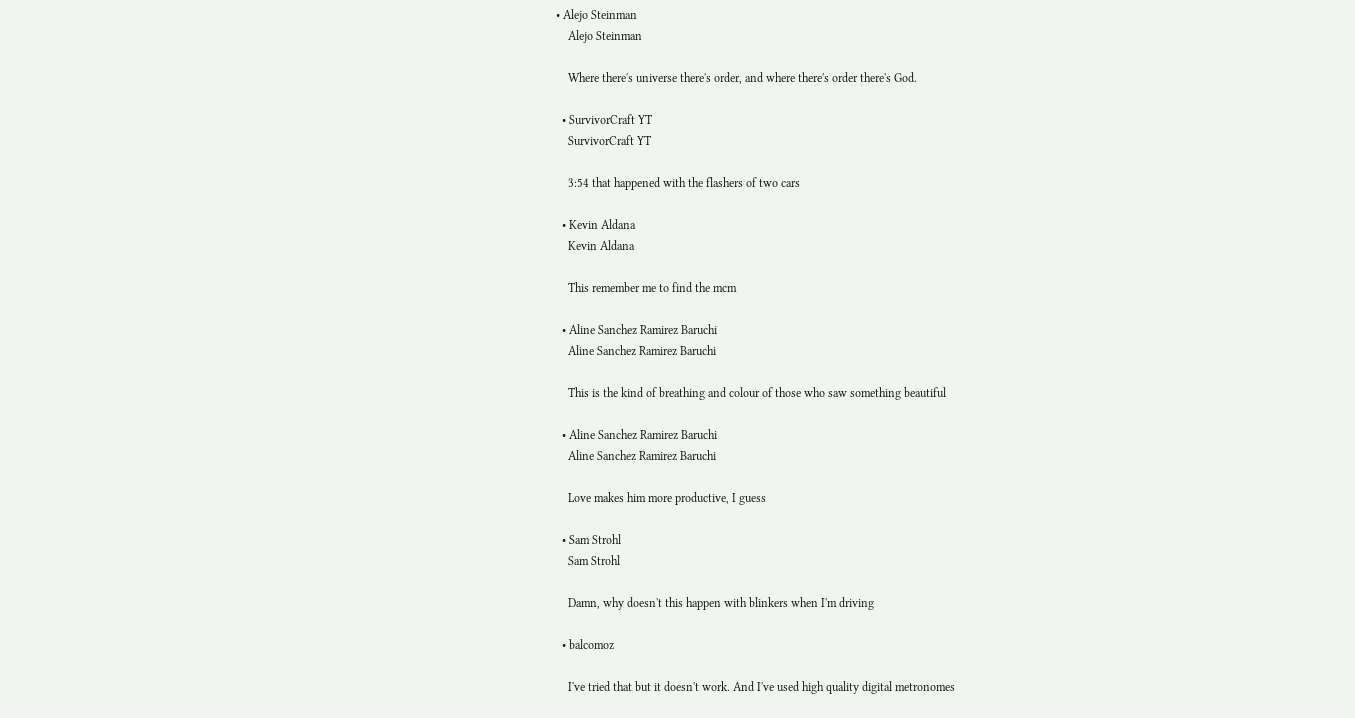• Alejo Steinman
    Alejo Steinman

    Where there's universe there's order, and where there's order there's God.

  • SurvivorCraft YT
    SurvivorCraft YT

    3:54 that happened with the flashers of two cars

  • Kevin Aldana
    Kevin Aldana

    This remember me to find the mcm

  • Aline Sanchez Ramirez Baruchi
    Aline Sanchez Ramirez Baruchi

    This is the kind of breathing and colour of those who saw something beautiful

  • Aline Sanchez Ramirez Baruchi
    Aline Sanchez Ramirez Baruchi

    Love makes him more productive, I guess

  • Sam Strohl
    Sam Strohl

    Damn, why doesn't this happen with blinkers when I'm driving

  • balcomoz

    I've tried that but it doesn't work. And I've used high quality digital metronomes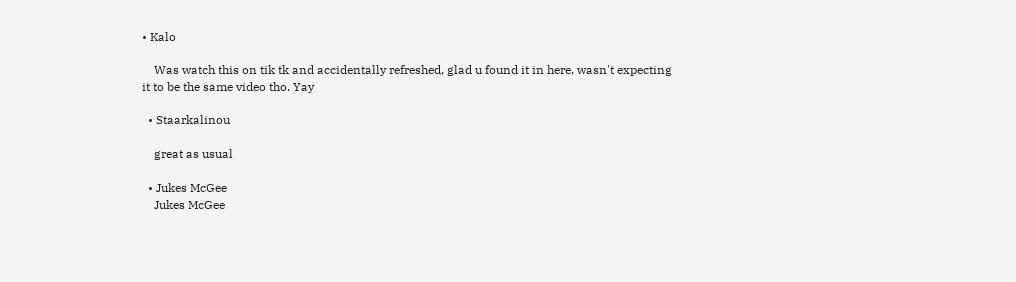• Kalo

    Was watch this on tik tk and accidentally refreshed, glad u found it in here, wasn't expecting it to be the same video tho. Yay

  • Staarkalinou

    great as usual

  • Jukes McGee
    Jukes McGee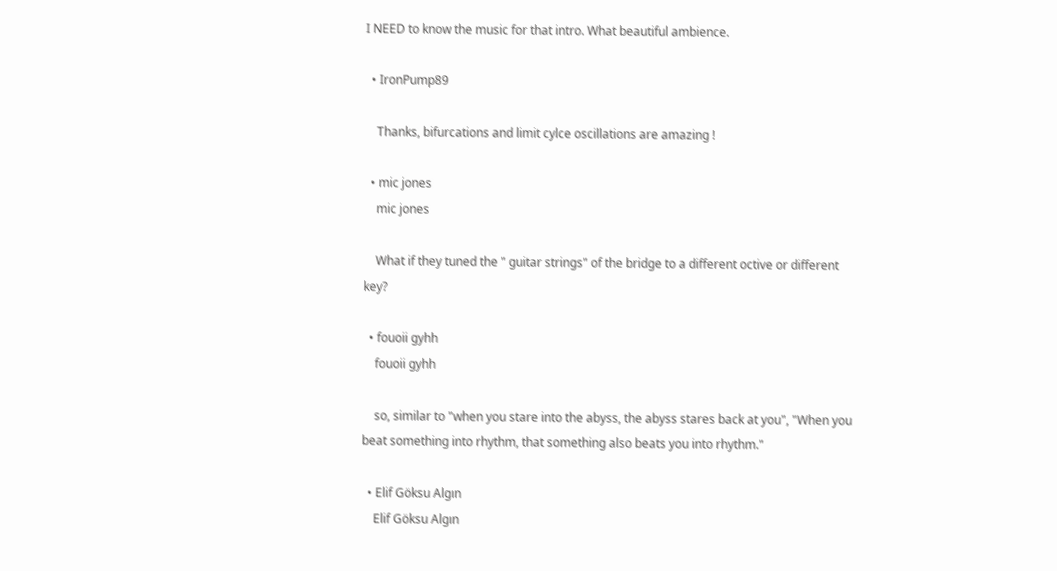I NEED to know the music for that intro. What beautiful ambience.

  • IronPump89

    Thanks, bifurcations and limit cylce oscillations are amazing !

  • mic jones
    mic jones

    What if they tuned the " guitar strings" of the bridge to a different octive or different key?

  • fouoii gyhh
    fouoii gyhh

    so, similar to "when you stare into the abyss, the abyss stares back at you", "When you beat something into rhythm, that something also beats you into rhythm."

  • Elif Göksu Algın
    Elif Göksu Algın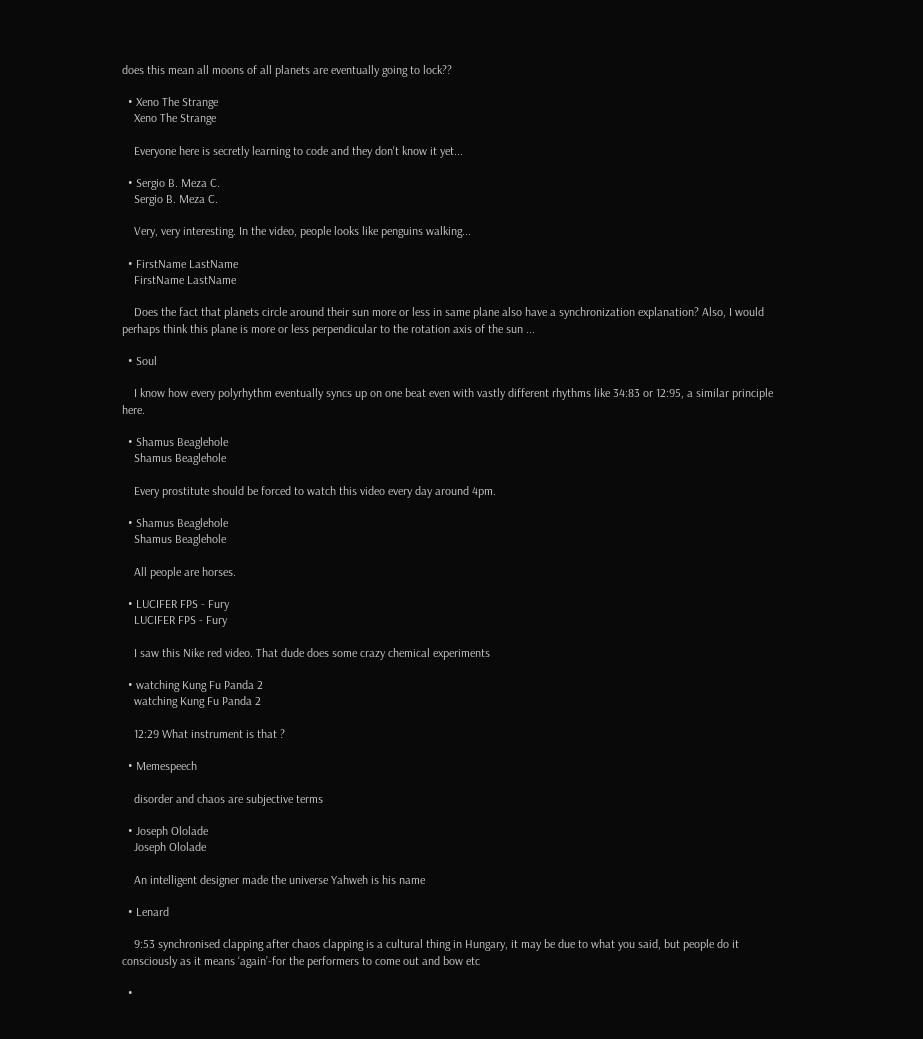does this mean all moons of all planets are eventually going to lock??

  • Xeno The Strange
    Xeno The Strange

    Everyone here is secretly learning to code and they don't know it yet...

  • Sergio B. Meza C.
    Sergio B. Meza C.

    Very, very interesting. In the video, people looks like penguins walking...

  • FirstName LastName
    FirstName LastName

    Does the fact that planets circle around their sun more or less in same plane also have a synchronization explanation? Also, I would perhaps think this plane is more or less perpendicular to the rotation axis of the sun ...

  • Soul

    I know how every polyrhythm eventually syncs up on one beat even with vastly different rhythms like 34:83 or 12:95, a similar principle here.

  • Shamus Beaglehole
    Shamus Beaglehole

    Every prostitute should be forced to watch this video every day around 4pm.

  • Shamus Beaglehole
    Shamus Beaglehole

    All people are horses.

  • LUCIFER FPS - Fury
    LUCIFER FPS - Fury

    I saw this Nike red video. That dude does some crazy chemical experiments

  • watching Kung Fu Panda 2
    watching Kung Fu Panda 2

    12:29 What instrument is that ?

  • Memespeech

    disorder and chaos are subjective terms

  • Joseph Ololade
    Joseph Ololade

    An intelligent designer made the universe Yahweh is his name

  • Lenard

    9:53 synchronised clapping after chaos clapping is a cultural thing in Hungary, it may be due to what you said, but people do it consciously as it means ‘again’-for the performers to come out and bow etc

  •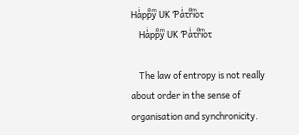Haͥppͣyͫ UK Ƥaͥτrͣiͫoτ
    Haͥppͣyͫ UK Ƥaͥτrͣiͫoτ

    The law of entropy is not really about order in the sense of organisation and synchronicity.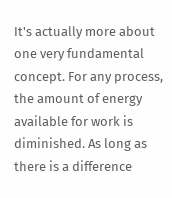It's actually more about one very fundamental concept. For any process, the amount of energy available for work is diminished. As long as there is a difference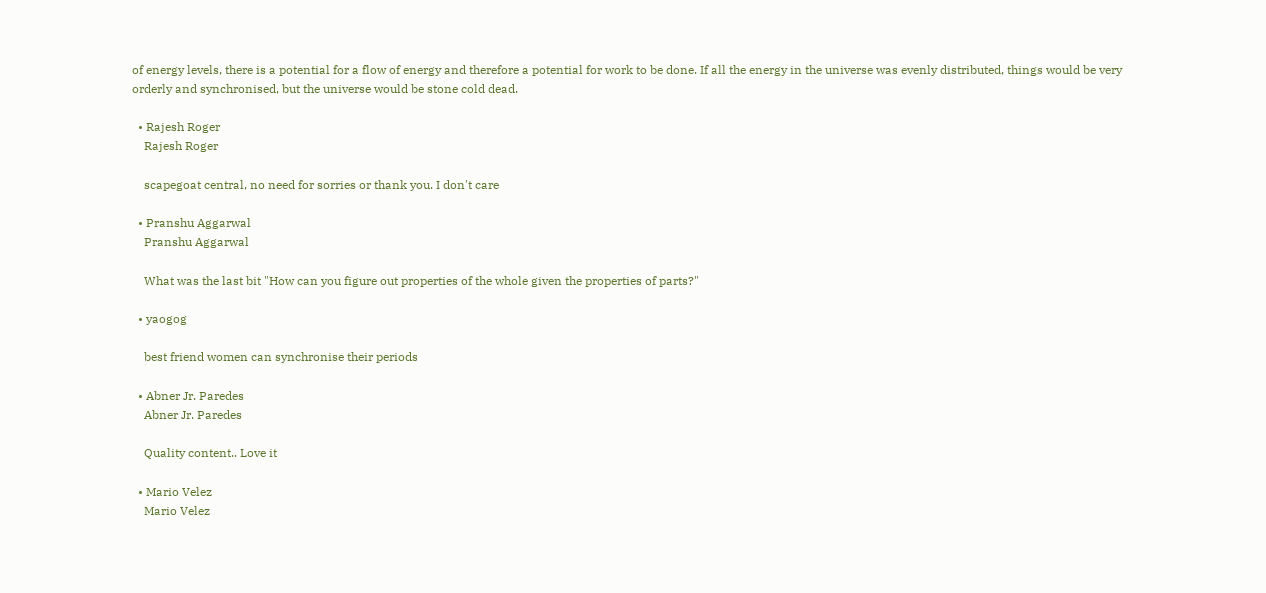of energy levels, there is a potential for a flow of energy and therefore a potential for work to be done. If all the energy in the universe was evenly distributed, things would be very orderly and synchronised, but the universe would be stone cold dead.

  • Rajesh Roger
    Rajesh Roger

    scapegoat central, no need for sorries or thank you. I don't care

  • Pranshu Aggarwal
    Pranshu Aggarwal

    What was the last bit "How can you figure out properties of the whole given the properties of parts?"

  • yaogog

    best friend women can synchronise their periods

  • Abner Jr. Paredes
    Abner Jr. Paredes

    Quality content.. Love it

  • Mario Velez
    Mario Velez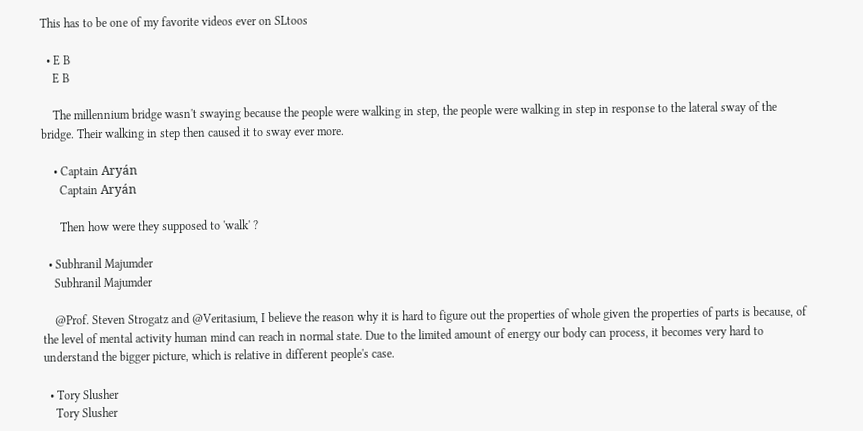This has to be one of my favorite videos ever on SLtoos

  • E B
    E B

    The millennium bridge wasn't swaying because the people were walking in step, the people were walking in step in response to the lateral sway of the bridge. Their walking in step then caused it to sway ever more.

    • Captain Aryán
      Captain Aryán

      Then how were they supposed to 'walk' ?

  • Subhranil Majumder
    Subhranil Majumder

    @Prof. Steven Strogatz and @Veritasium, I believe the reason why it is hard to figure out the properties of whole given the properties of parts is because, of the level of mental activity human mind can reach in normal state. Due to the limited amount of energy our body can process, it becomes very hard to understand the bigger picture, which is relative in different people's case.

  • Tory Slusher
    Tory Slusher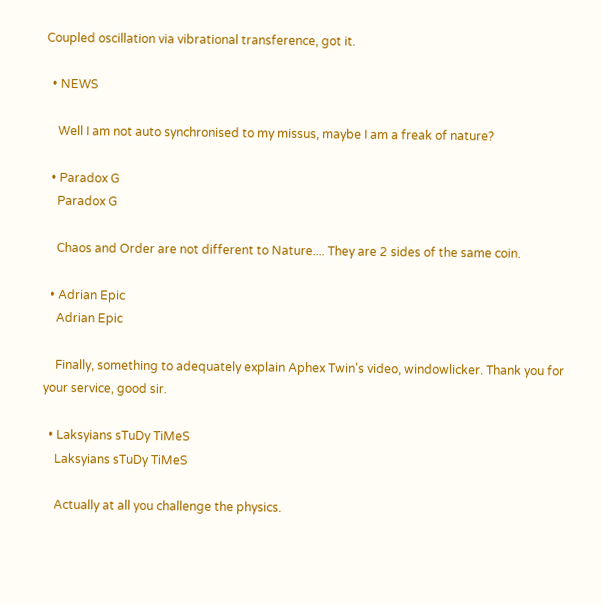Coupled oscillation via vibrational transference, got it.

  • NEWS

    Well I am not auto synchronised to my missus, maybe I am a freak of nature?

  • Paradox G
    Paradox G

    Chaos and Order are not different to Nature.... They are 2 sides of the same coin.

  • Adrian Epic
    Adrian Epic

    Finally, something to adequately explain Aphex Twin's video, windowlicker. Thank you for your service, good sir.

  • Laksyians sTuDy TiMeS
    Laksyians sTuDy TiMeS

    Actually at all you challenge the physics.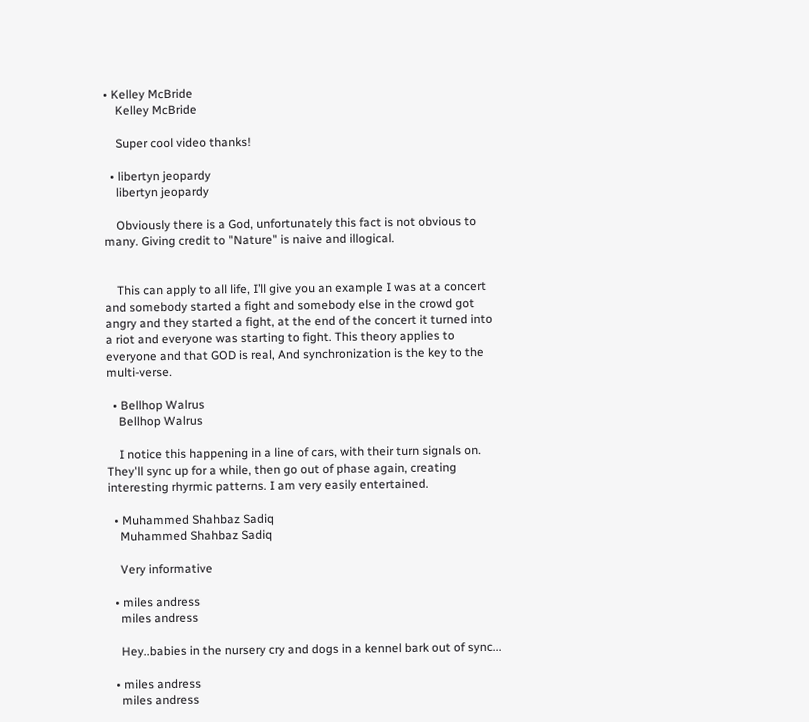• Kelley McBride
    Kelley McBride

    Super cool video thanks!

  • libertyn jeopardy
    libertyn jeopardy

    Obviously there is a God, unfortunately this fact is not obvious to many. Giving credit to "Nature" is naive and illogical.


    This can apply to all life, I’ll give you an example I was at a concert and somebody started a fight and somebody else in the crowd got angry and they started a fight, at the end of the concert it turned into a riot and everyone was starting to fight. This theory applies to everyone and that GOD is real, And synchronization is the key to the multi-verse.

  • Bellhop Walrus
    Bellhop Walrus

    I notice this happening in a line of cars, with their turn signals on. They'll sync up for a while, then go out of phase again, creating interesting rhyrmic patterns. I am very easily entertained.

  • Muhammed Shahbaz Sadiq
    Muhammed Shahbaz Sadiq

    Very informative

  • miles andress
    miles andress

    Hey..babies in the nursery cry and dogs in a kennel bark out of sync...

  • miles andress
    miles andress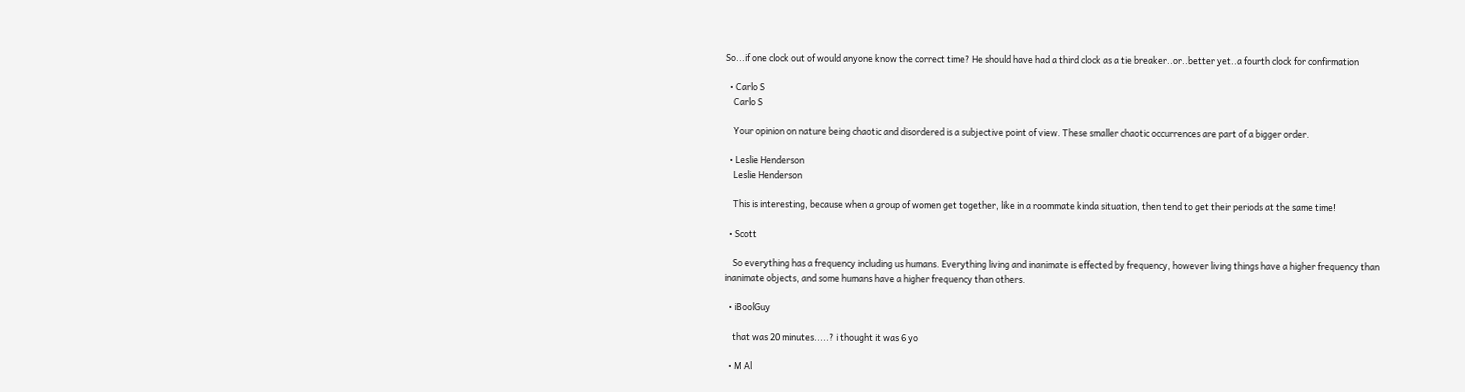So...if one clock out of would anyone know the correct time? He should have had a third clock as a tie breaker..or..better yet..a fourth clock for confirmation

  • Carlo S
    Carlo S

    Your opinion on nature being chaotic and disordered is a subjective point of view. These smaller chaotic occurrences are part of a bigger order.

  • Leslie Henderson
    Leslie Henderson

    This is interesting, because when a group of women get together, like in a roommate kinda situation, then tend to get their periods at the same time!

  • Scott

    So everything has a frequency including us humans. Everything living and inanimate is effected by frequency, however living things have a higher frequency than inanimate objects, and some humans have a higher frequency than others.

  • iBoolGuy

    that was 20 minutes.....? i thought it was 6 yo

  • M Al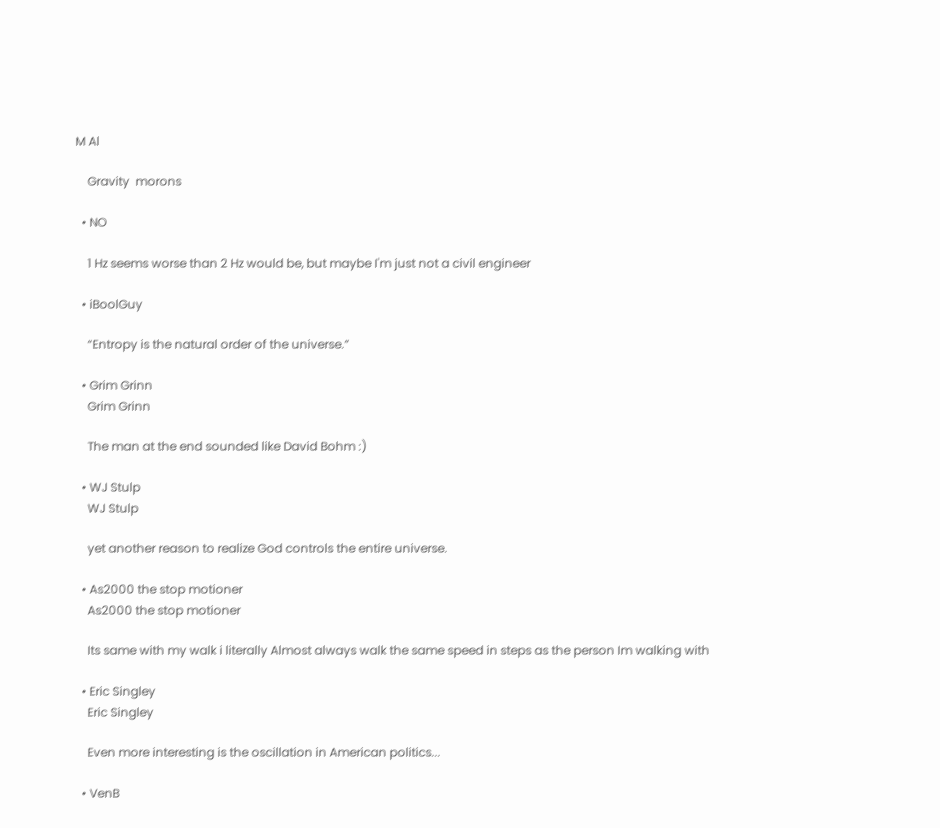M Al

    Gravity  morons

  • NO

    1 Hz seems worse than 2 Hz would be, but maybe I'm just not a civil engineer

  • iBoolGuy

    “Entropy is the natural order of the universe.”

  • Grim Grinn
    Grim Grinn

    The man at the end sounded like David Bohm :)

  • WJ Stulp
    WJ Stulp

    yet another reason to realize God controls the entire universe.

  • As2000 the stop motioner
    As2000 the stop motioner

    Its same with my walk i literally Almost always walk the same speed in steps as the person Im walking with

  • Eric Singley
    Eric Singley

    Even more interesting is the oscillation in American politics...

  • VenB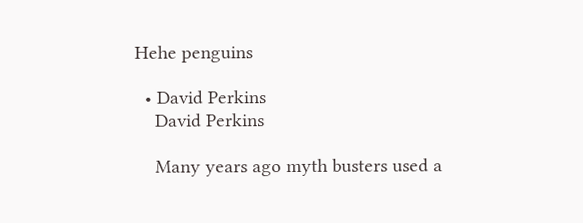Hehe penguins

  • David Perkins
    David Perkins

    Many years ago myth busters used a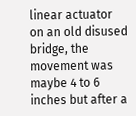linear actuator on an old disused bridge, the movement was maybe 4 to 6 inches but after a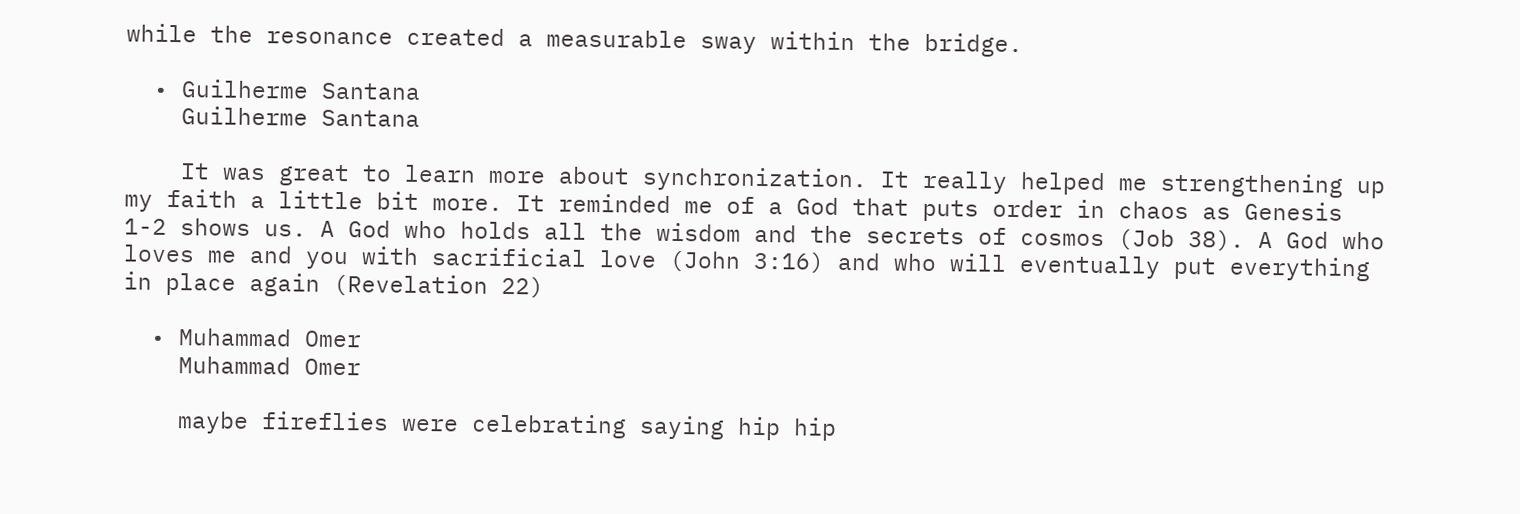while the resonance created a measurable sway within the bridge.

  • Guilherme Santana
    Guilherme Santana

    It was great to learn more about synchronization. It really helped me strengthening up my faith a little bit more. It reminded me of a God that puts order in chaos as Genesis 1-2 shows us. A God who holds all the wisdom and the secrets of cosmos (Job 38). A God who loves me and you with sacrificial love (John 3:16) and who will eventually put everything in place again (Revelation 22)

  • Muhammad Omer
    Muhammad Omer

    maybe fireflies were celebrating saying hip hip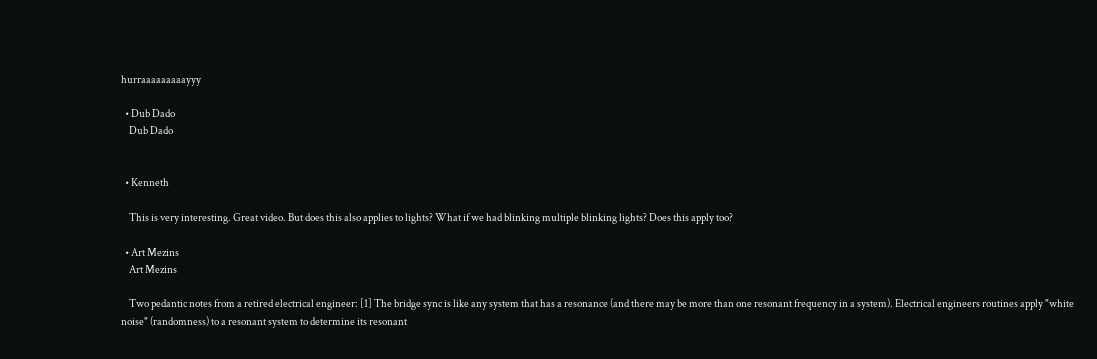hurraaaaaaaaayyy

  • Dub Dado
    Dub Dado


  • Kenneth

    This is very interesting. Great video. But does this also applies to lights? What if we had blinking multiple blinking lights? Does this apply too?

  • Art Mezins
    Art Mezins

    Two pedantic notes from a retired electrical engineer: [1] The bridge sync is like any system that has a resonance (and there may be more than one resonant frequency in a system). Electrical engineers routines apply "white noise" (randomness) to a resonant system to determine its resonant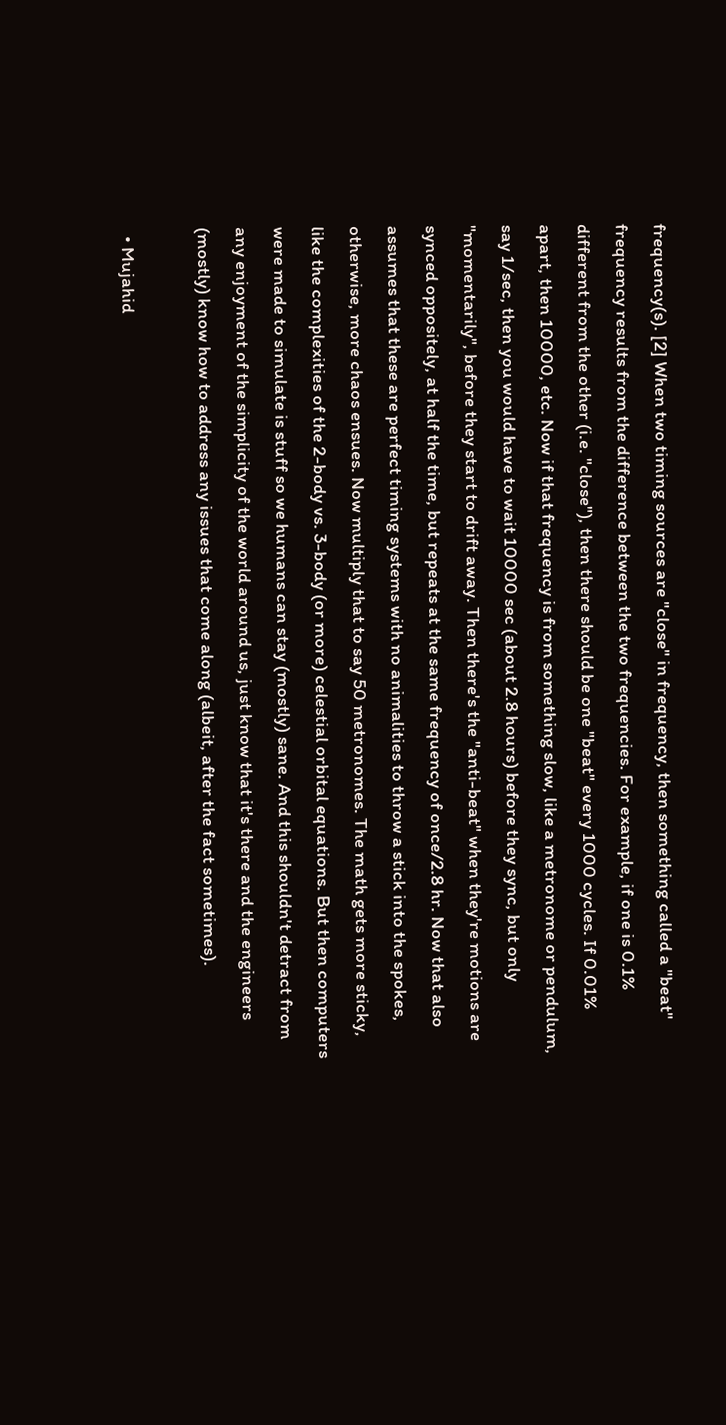frequency(s). [2] When two timing sources are "close" in frequency, then something called a "beat" frequency results from the difference between the two frequencies. For example, if one is 0.1% different from the other (i.e. "close"), then there should be one "beat" every 1000 cycles. If 0.01% apart, then 10000, etc. Now if that frequency is from something slow, like a metronome or pendulum, say 1/sec, then you would have to wait 10000 sec (about 2.8 hours) before they sync, but only "momentarily", before they start to drift away. Then there's the "anti-beat" when they're motions are synced oppositely, at half the time, but repeats at the same frequency of once/2.8 hr. Now that also assumes that these are perfect timing systems with no animalities to throw a stick into the spokes, otherwise, more chaos ensues. Now multiply that to say 50 metronomes. The math gets more sticky, like the complexities of the 2-body vs. 3-body (or more) celestial orbital equations. But then computers were made to simulate is stuff so we humans can stay (mostly) sane. And this shouldn't detract from any enjoyment of the simplicity of the world around us, just know that it's there and the engineers (mostly) know how to address any issues that come along (albeit, after the fact sometimes).

  • Mujahid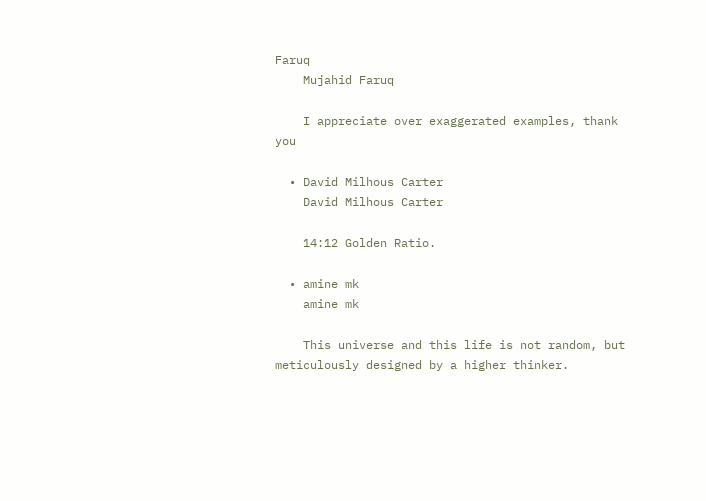Faruq
    Mujahid Faruq

    I appreciate over exaggerated examples, thank you

  • David Milhous Carter
    David Milhous Carter

    14:12 Golden Ratio.

  • amine mk
    amine mk

    This universe and this life is not random, but meticulously designed by a higher thinker.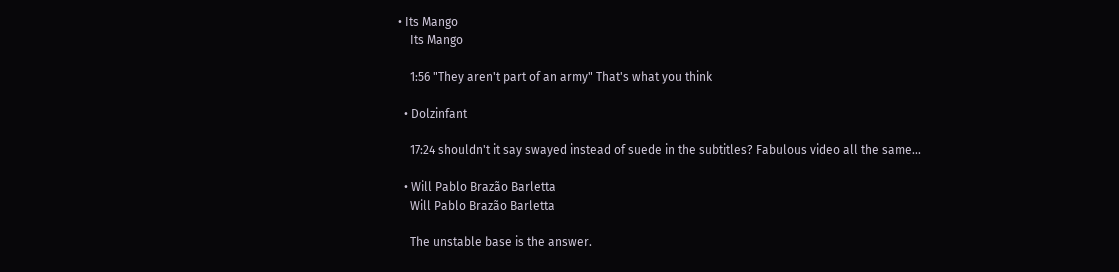• Its Mango
    Its Mango

    1:56 "They aren't part of an army" That's what you think

  • Dolzinfant

    17:24 shouldn't it say swayed instead of suede in the subtitles? Fabulous video all the same...

  • Will Pablo Brazão Barletta
    Will Pablo Brazão Barletta

    The unstable base is the answer.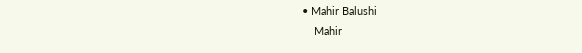• Mahir Balushi
    Mahir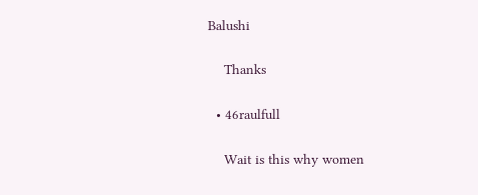Balushi

    Thanks

  • 46raulfull

    Wait is this why women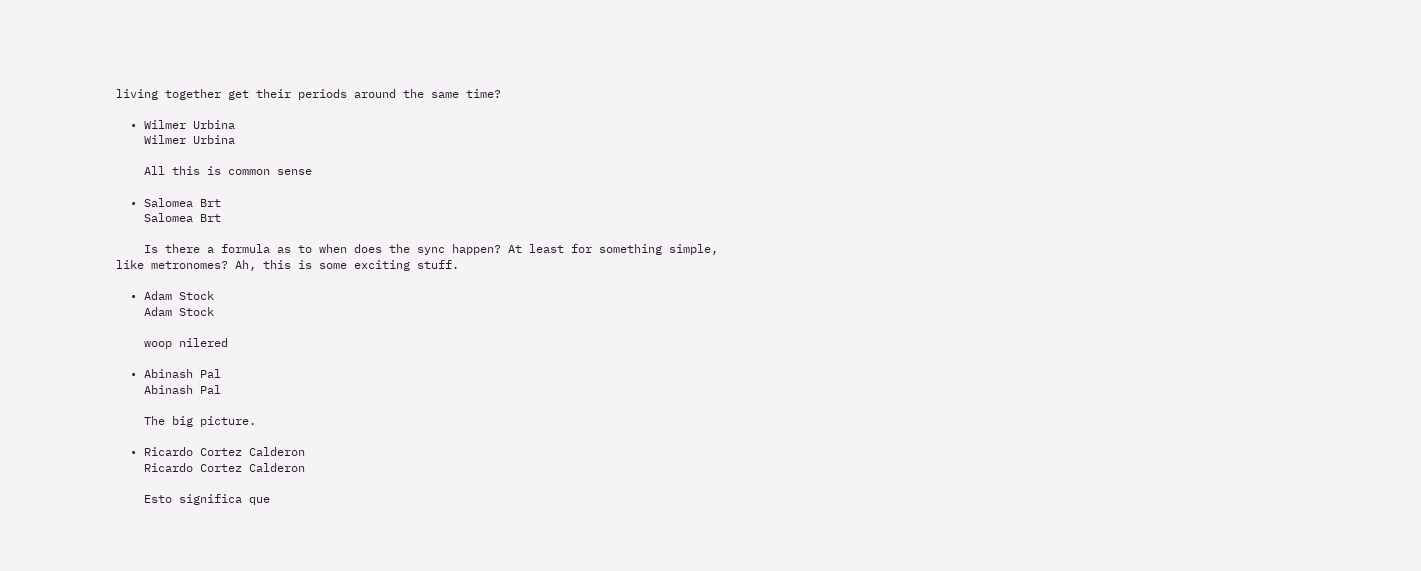living together get their periods around the same time?

  • Wilmer Urbina
    Wilmer Urbina

    All this is common sense

  • Salomea Brt
    Salomea Brt

    Is there a formula as to when does the sync happen? At least for something simple, like metronomes? Ah, this is some exciting stuff.

  • Adam Stock
    Adam Stock

    woop nilered

  • Abinash Pal
    Abinash Pal

    The big picture.

  • Ricardo Cortez Calderon
    Ricardo Cortez Calderon

    Esto significa que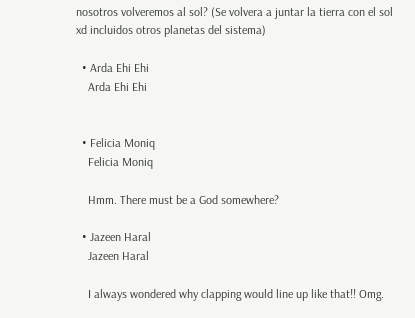nosotros volveremos al sol? (Se volvera a juntar la tierra con el sol xd incluidos otros planetas del sistema)

  • Arda Ehi Ehi
    Arda Ehi Ehi


  • Felicia Moniq
    Felicia Moniq

    Hmm. There must be a God somewhere?

  • Jazeen Haral
    Jazeen Haral

    I always wondered why clapping would line up like that!! Omg.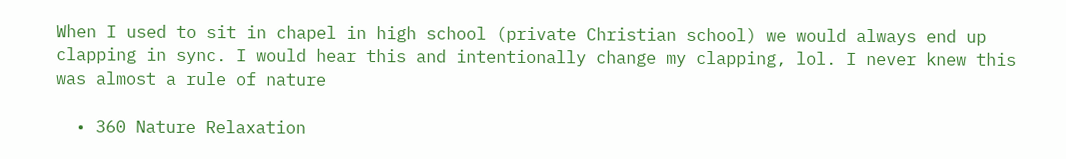When I used to sit in chapel in high school (private Christian school) we would always end up clapping in sync. I would hear this and intentionally change my clapping, lol. I never knew this was almost a rule of nature

  • 360 Nature Relaxation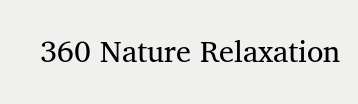360 Nature Relaxation